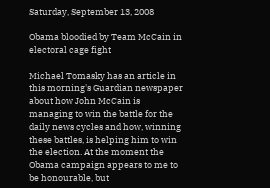Saturday, September 13, 2008

Obama bloodied by Team McCain in electoral cage fight

Michael Tomasky has an article in this morning's Guardian newspaper about how John McCain is managing to win the battle for the daily news cycles and how, winning these battles, is helping him to win the election. At the moment the Obama campaign appears to me to be honourable, but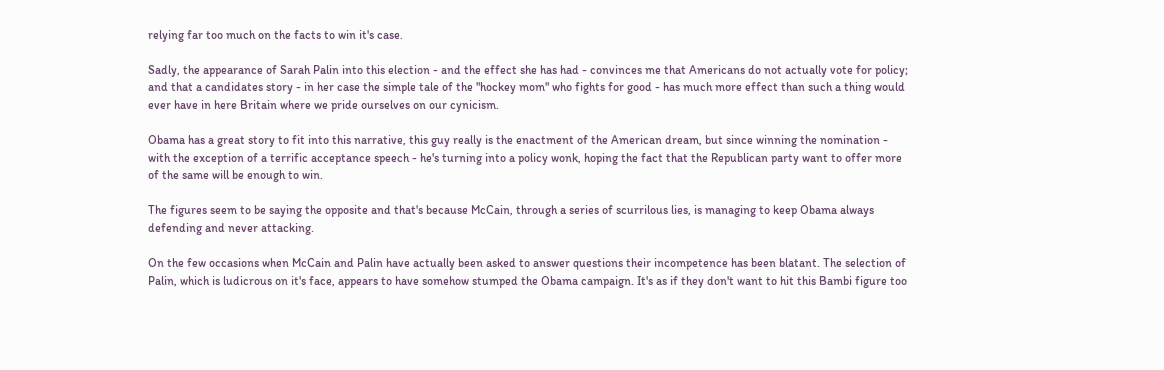relying far too much on the facts to win it's case.

Sadly, the appearance of Sarah Palin into this election - and the effect she has had - convinces me that Americans do not actually vote for policy; and that a candidates story - in her case the simple tale of the "hockey mom" who fights for good - has much more effect than such a thing would ever have in here Britain where we pride ourselves on our cynicism.

Obama has a great story to fit into this narrative, this guy really is the enactment of the American dream, but since winning the nomination - with the exception of a terrific acceptance speech - he's turning into a policy wonk, hoping the fact that the Republican party want to offer more of the same will be enough to win.

The figures seem to be saying the opposite and that's because McCain, through a series of scurrilous lies, is managing to keep Obama always defending and never attacking.

On the few occasions when McCain and Palin have actually been asked to answer questions their incompetence has been blatant. The selection of Palin, which is ludicrous on it's face, appears to have somehow stumped the Obama campaign. It's as if they don't want to hit this Bambi figure too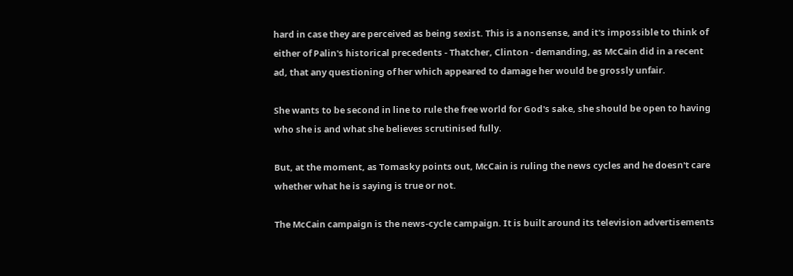hard in case they are perceived as being sexist. This is a nonsense, and it's impossible to think of either of Palin's historical precedents - Thatcher, Clinton - demanding, as McCain did in a recent ad, that any questioning of her which appeared to damage her would be grossly unfair.

She wants to be second in line to rule the free world for God's sake, she should be open to having who she is and what she believes scrutinised fully.

But, at the moment, as Tomasky points out, McCain is ruling the news cycles and he doesn't care whether what he is saying is true or not.

The McCain campaign is the news-cycle campaign. It is built around its television advertisements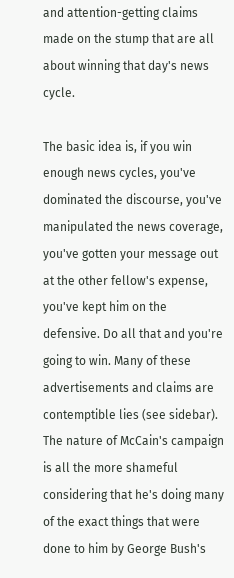and attention-getting claims made on the stump that are all about winning that day's news cycle.

The basic idea is, if you win enough news cycles, you've dominated the discourse, you've manipulated the news coverage, you've gotten your message out at the other fellow's expense, you've kept him on the defensive. Do all that and you're going to win. Many of these advertisements and claims are contemptible lies (see sidebar). The nature of McCain's campaign is all the more shameful considering that he's doing many of the exact things that were done to him by George Bush's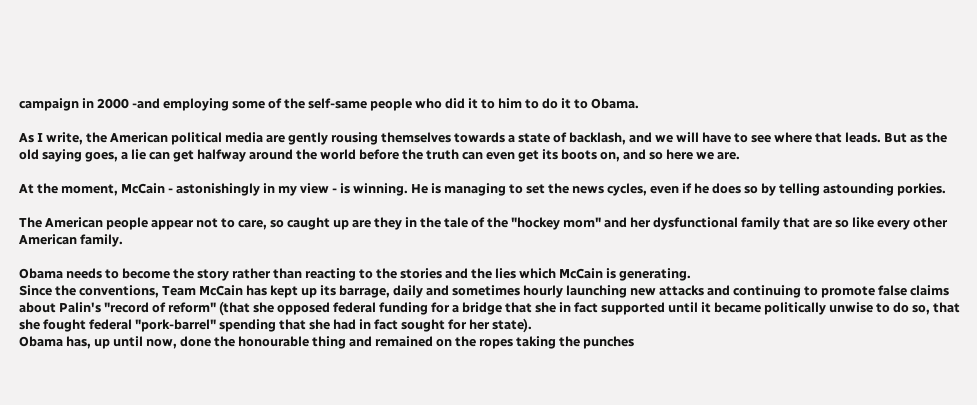campaign in 2000 -and employing some of the self-same people who did it to him to do it to Obama.

As I write, the American political media are gently rousing themselves towards a state of backlash, and we will have to see where that leads. But as the old saying goes, a lie can get halfway around the world before the truth can even get its boots on, and so here we are.

At the moment, McCain - astonishingly in my view - is winning. He is managing to set the news cycles, even if he does so by telling astounding porkies.

The American people appear not to care, so caught up are they in the tale of the "hockey mom" and her dysfunctional family that are so like every other American family.

Obama needs to become the story rather than reacting to the stories and the lies which McCain is generating.
Since the conventions, Team McCain has kept up its barrage, daily and sometimes hourly launching new attacks and continuing to promote false claims about Palin's "record of reform" (that she opposed federal funding for a bridge that she in fact supported until it became politically unwise to do so, that she fought federal "pork-barrel" spending that she had in fact sought for her state).
Obama has, up until now, done the honourable thing and remained on the ropes taking the punches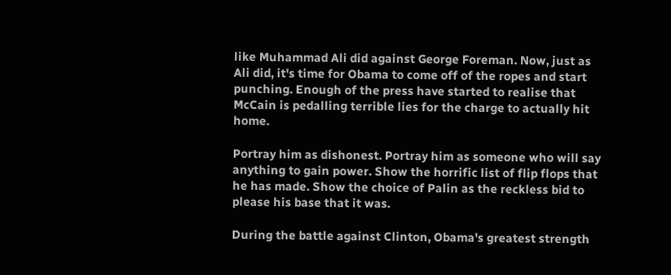like Muhammad Ali did against George Foreman. Now, just as Ali did, it's time for Obama to come off of the ropes and start punching. Enough of the press have started to realise that McCain is pedalling terrible lies for the charge to actually hit home.

Portray him as dishonest. Portray him as someone who will say anything to gain power. Show the horrific list of flip flops that he has made. Show the choice of Palin as the reckless bid to please his base that it was.

During the battle against Clinton, Obama's greatest strength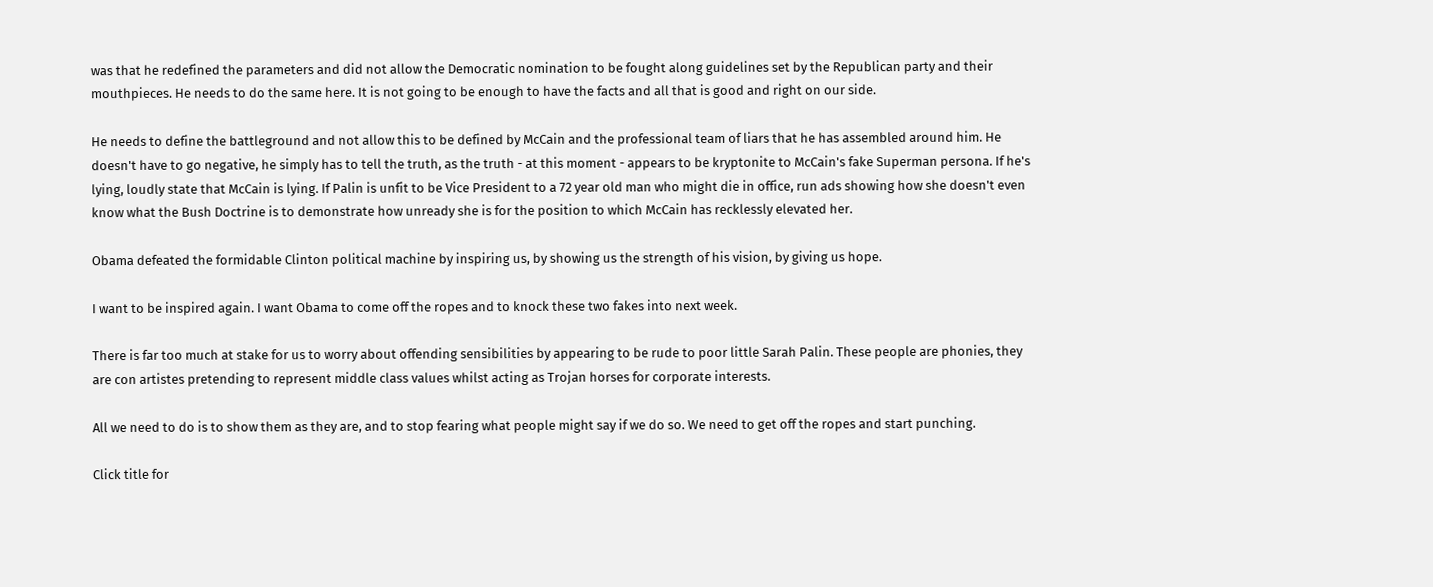was that he redefined the parameters and did not allow the Democratic nomination to be fought along guidelines set by the Republican party and their mouthpieces. He needs to do the same here. It is not going to be enough to have the facts and all that is good and right on our side.

He needs to define the battleground and not allow this to be defined by McCain and the professional team of liars that he has assembled around him. He doesn't have to go negative, he simply has to tell the truth, as the truth - at this moment - appears to be kryptonite to McCain's fake Superman persona. If he's lying, loudly state that McCain is lying. If Palin is unfit to be Vice President to a 72 year old man who might die in office, run ads showing how she doesn't even know what the Bush Doctrine is to demonstrate how unready she is for the position to which McCain has recklessly elevated her.

Obama defeated the formidable Clinton political machine by inspiring us, by showing us the strength of his vision, by giving us hope.

I want to be inspired again. I want Obama to come off the ropes and to knock these two fakes into next week.

There is far too much at stake for us to worry about offending sensibilities by appearing to be rude to poor little Sarah Palin. These people are phonies, they are con artistes pretending to represent middle class values whilst acting as Trojan horses for corporate interests.

All we need to do is to show them as they are, and to stop fearing what people might say if we do so. We need to get off the ropes and start punching.

Click title for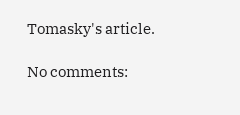Tomasky's article.

No comments: